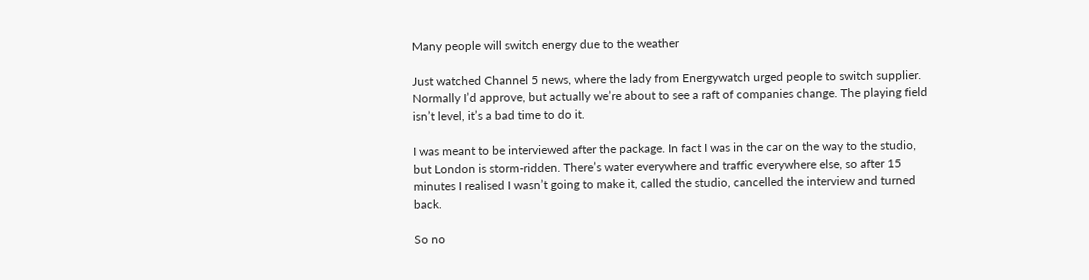Many people will switch energy due to the weather

Just watched Channel 5 news, where the lady from Energywatch urged people to switch supplier. Normally I’d approve, but actually we’re about to see a raft of companies change. The playing field isn’t level, it’s a bad time to do it.

I was meant to be interviewed after the package. In fact I was in the car on the way to the studio, but London is storm-ridden. There’s water everywhere and traffic everywhere else, so after 15 minutes I realised I wasn’t going to make it, called the studio, cancelled the interview and turned back.

So no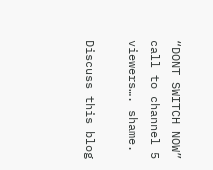“DONT SWITCH NOW” call to channel 5 viewers…. shame.

Discuss this blog